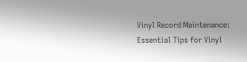Vinyl Record Maintenance: Essential Tips for Vinyl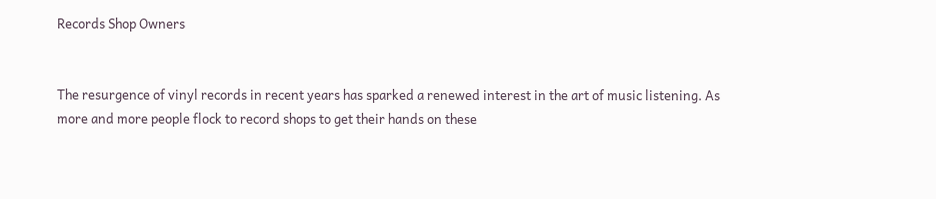Records Shop Owners


The resurgence of vinyl records in recent years has sparked a renewed interest in the art of music listening. As more and more people flock to record shops to get their hands on these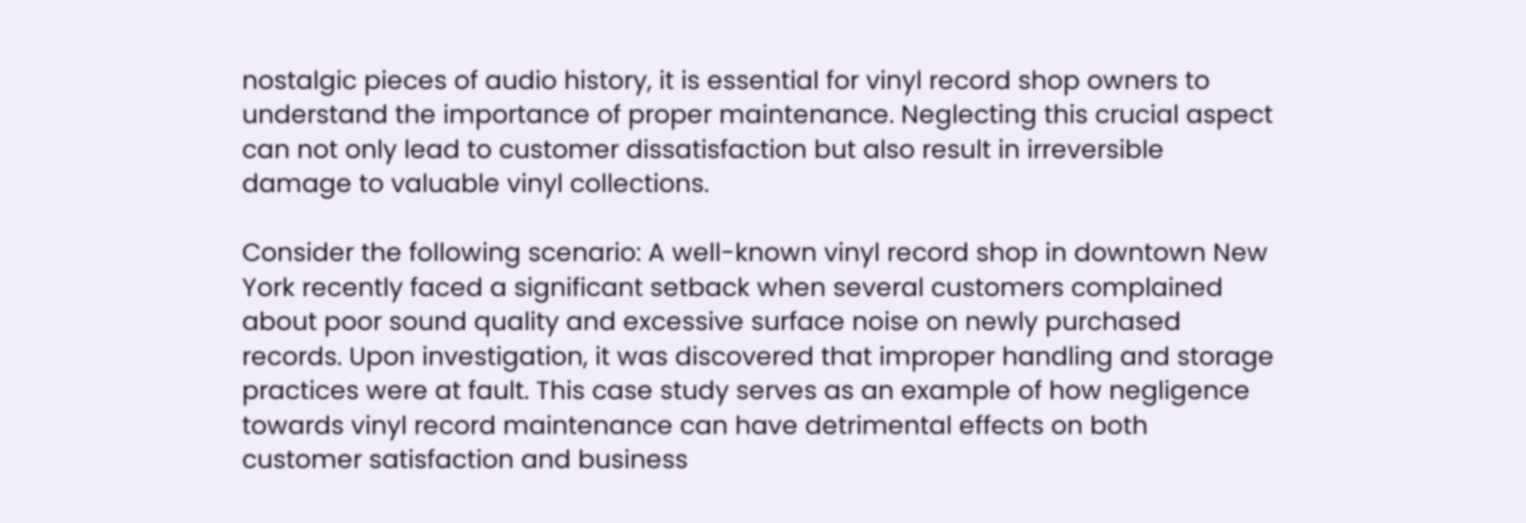nostalgic pieces of audio history, it is essential for vinyl record shop owners to understand the importance of proper maintenance. Neglecting this crucial aspect can not only lead to customer dissatisfaction but also result in irreversible damage to valuable vinyl collections.

Consider the following scenario: A well-known vinyl record shop in downtown New York recently faced a significant setback when several customers complained about poor sound quality and excessive surface noise on newly purchased records. Upon investigation, it was discovered that improper handling and storage practices were at fault. This case study serves as an example of how negligence towards vinyl record maintenance can have detrimental effects on both customer satisfaction and business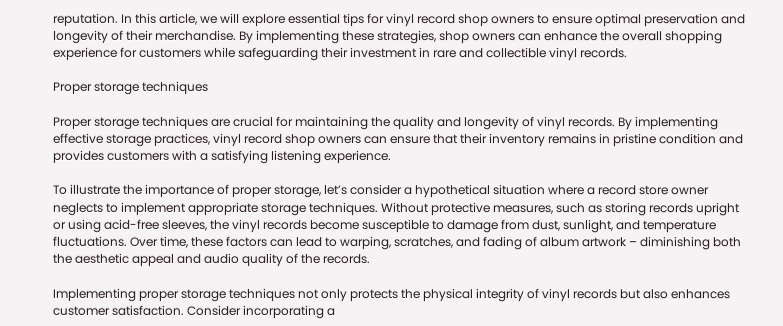reputation. In this article, we will explore essential tips for vinyl record shop owners to ensure optimal preservation and longevity of their merchandise. By implementing these strategies, shop owners can enhance the overall shopping experience for customers while safeguarding their investment in rare and collectible vinyl records.

Proper storage techniques

Proper storage techniques are crucial for maintaining the quality and longevity of vinyl records. By implementing effective storage practices, vinyl record shop owners can ensure that their inventory remains in pristine condition and provides customers with a satisfying listening experience.

To illustrate the importance of proper storage, let’s consider a hypothetical situation where a record store owner neglects to implement appropriate storage techniques. Without protective measures, such as storing records upright or using acid-free sleeves, the vinyl records become susceptible to damage from dust, sunlight, and temperature fluctuations. Over time, these factors can lead to warping, scratches, and fading of album artwork – diminishing both the aesthetic appeal and audio quality of the records.

Implementing proper storage techniques not only protects the physical integrity of vinyl records but also enhances customer satisfaction. Consider incorporating a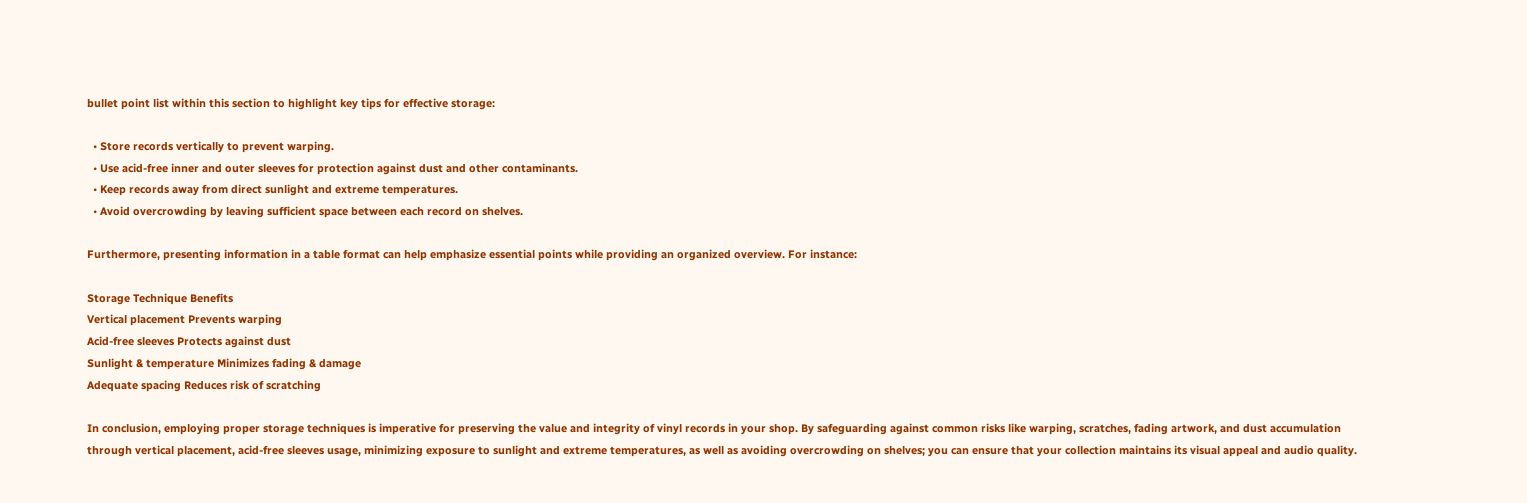bullet point list within this section to highlight key tips for effective storage:

  • Store records vertically to prevent warping.
  • Use acid-free inner and outer sleeves for protection against dust and other contaminants.
  • Keep records away from direct sunlight and extreme temperatures.
  • Avoid overcrowding by leaving sufficient space between each record on shelves.

Furthermore, presenting information in a table format can help emphasize essential points while providing an organized overview. For instance:

Storage Technique Benefits
Vertical placement Prevents warping
Acid-free sleeves Protects against dust
Sunlight & temperature Minimizes fading & damage
Adequate spacing Reduces risk of scratching

In conclusion, employing proper storage techniques is imperative for preserving the value and integrity of vinyl records in your shop. By safeguarding against common risks like warping, scratches, fading artwork, and dust accumulation through vertical placement, acid-free sleeves usage, minimizing exposure to sunlight and extreme temperatures, as well as avoiding overcrowding on shelves; you can ensure that your collection maintains its visual appeal and audio quality.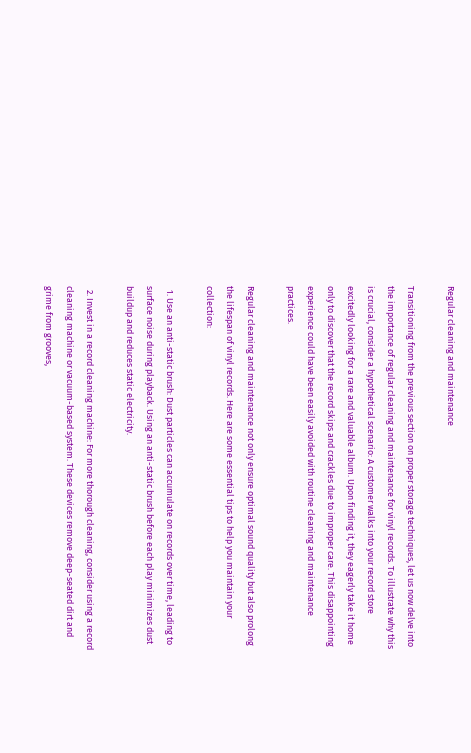Regular cleaning and maintenance

Transitioning from the previous section on proper storage techniques, let us now delve into the importance of regular cleaning and maintenance for vinyl records. To illustrate why this is crucial, consider a hypothetical scenario: A customer walks into your record store excitedly looking for a rare and valuable album. Upon finding it, they eagerly take it home only to discover that the record skips and crackles due to improper care. This disappointing experience could have been easily avoided with routine cleaning and maintenance practices.

Regular cleaning and maintenance not only ensure optimal sound quality but also prolong the lifespan of vinyl records. Here are some essential tips to help you maintain your collection:

  1. Use an anti-static brush: Dust particles can accumulate on records over time, leading to surface noise during playback. Using an anti-static brush before each play minimizes dust buildup and reduces static electricity.

  2. Invest in a record cleaning machine: For more thorough cleaning, consider using a record cleaning machine or vacuum-based system. These devices remove deep-seated dirt and grime from grooves,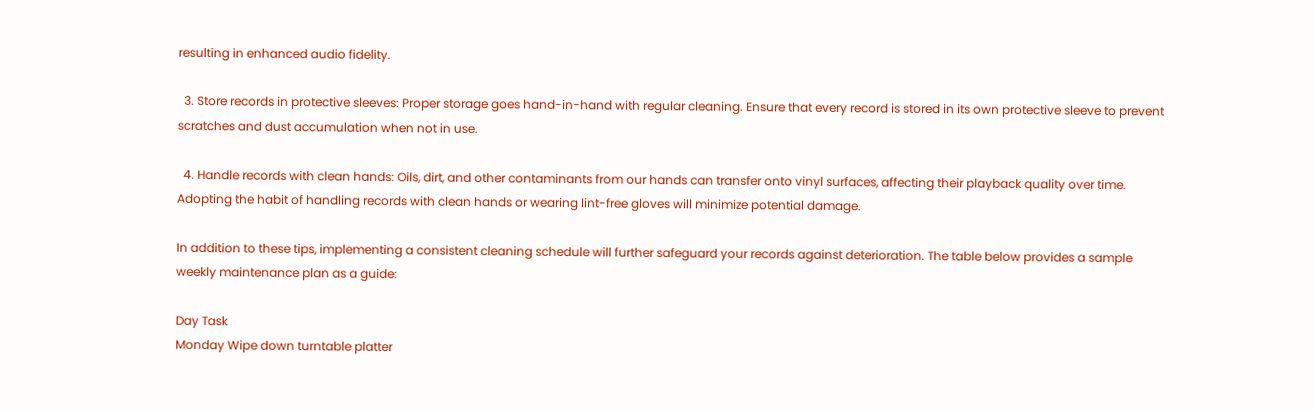resulting in enhanced audio fidelity.

  3. Store records in protective sleeves: Proper storage goes hand-in-hand with regular cleaning. Ensure that every record is stored in its own protective sleeve to prevent scratches and dust accumulation when not in use.

  4. Handle records with clean hands: Oils, dirt, and other contaminants from our hands can transfer onto vinyl surfaces, affecting their playback quality over time. Adopting the habit of handling records with clean hands or wearing lint-free gloves will minimize potential damage.

In addition to these tips, implementing a consistent cleaning schedule will further safeguard your records against deterioration. The table below provides a sample weekly maintenance plan as a guide:

Day Task
Monday Wipe down turntable platter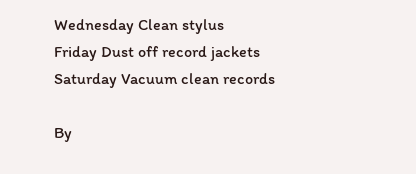Wednesday Clean stylus
Friday Dust off record jackets
Saturday Vacuum clean records

By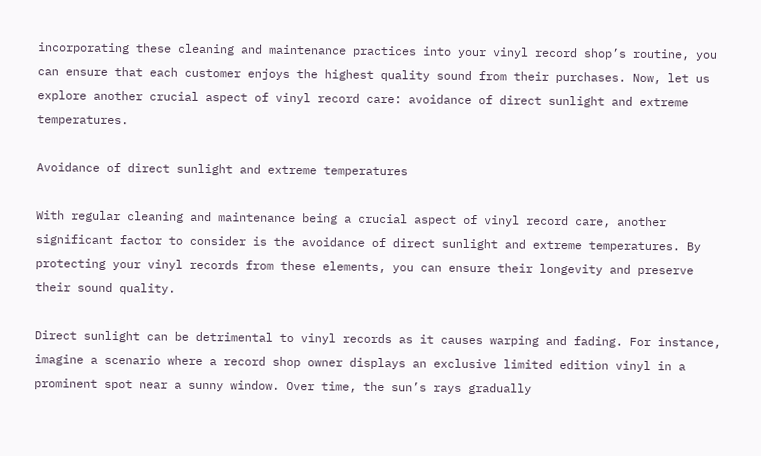incorporating these cleaning and maintenance practices into your vinyl record shop’s routine, you can ensure that each customer enjoys the highest quality sound from their purchases. Now, let us explore another crucial aspect of vinyl record care: avoidance of direct sunlight and extreme temperatures.

Avoidance of direct sunlight and extreme temperatures

With regular cleaning and maintenance being a crucial aspect of vinyl record care, another significant factor to consider is the avoidance of direct sunlight and extreme temperatures. By protecting your vinyl records from these elements, you can ensure their longevity and preserve their sound quality.

Direct sunlight can be detrimental to vinyl records as it causes warping and fading. For instance, imagine a scenario where a record shop owner displays an exclusive limited edition vinyl in a prominent spot near a sunny window. Over time, the sun’s rays gradually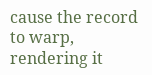cause the record to warp, rendering it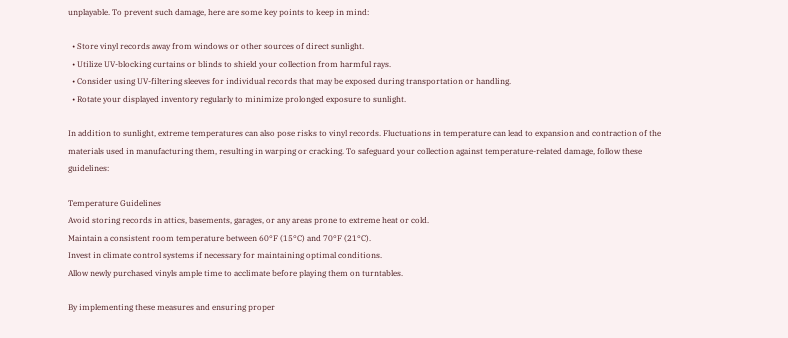unplayable. To prevent such damage, here are some key points to keep in mind:

  • Store vinyl records away from windows or other sources of direct sunlight.
  • Utilize UV-blocking curtains or blinds to shield your collection from harmful rays.
  • Consider using UV-filtering sleeves for individual records that may be exposed during transportation or handling.
  • Rotate your displayed inventory regularly to minimize prolonged exposure to sunlight.

In addition to sunlight, extreme temperatures can also pose risks to vinyl records. Fluctuations in temperature can lead to expansion and contraction of the materials used in manufacturing them, resulting in warping or cracking. To safeguard your collection against temperature-related damage, follow these guidelines:

Temperature Guidelines
Avoid storing records in attics, basements, garages, or any areas prone to extreme heat or cold.
Maintain a consistent room temperature between 60°F (15°C) and 70°F (21°C).
Invest in climate control systems if necessary for maintaining optimal conditions.
Allow newly purchased vinyls ample time to acclimate before playing them on turntables.

By implementing these measures and ensuring proper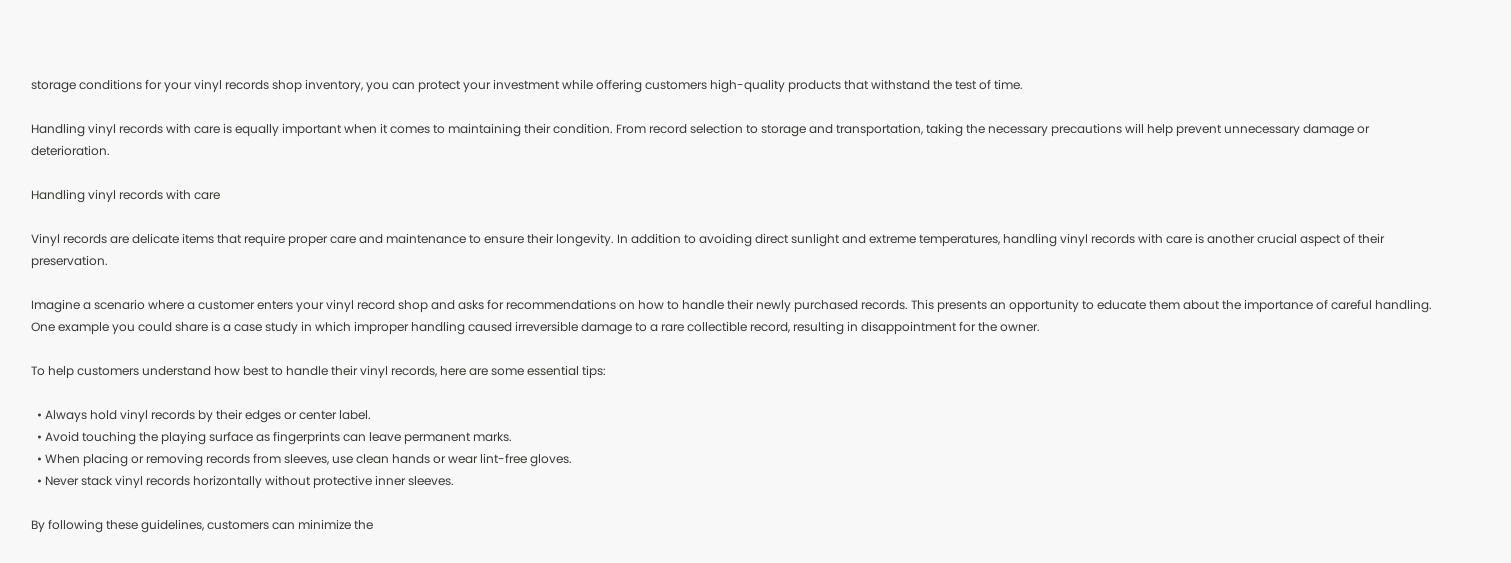storage conditions for your vinyl records shop inventory, you can protect your investment while offering customers high-quality products that withstand the test of time.

Handling vinyl records with care is equally important when it comes to maintaining their condition. From record selection to storage and transportation, taking the necessary precautions will help prevent unnecessary damage or deterioration.

Handling vinyl records with care

Vinyl records are delicate items that require proper care and maintenance to ensure their longevity. In addition to avoiding direct sunlight and extreme temperatures, handling vinyl records with care is another crucial aspect of their preservation.

Imagine a scenario where a customer enters your vinyl record shop and asks for recommendations on how to handle their newly purchased records. This presents an opportunity to educate them about the importance of careful handling. One example you could share is a case study in which improper handling caused irreversible damage to a rare collectible record, resulting in disappointment for the owner.

To help customers understand how best to handle their vinyl records, here are some essential tips:

  • Always hold vinyl records by their edges or center label.
  • Avoid touching the playing surface as fingerprints can leave permanent marks.
  • When placing or removing records from sleeves, use clean hands or wear lint-free gloves.
  • Never stack vinyl records horizontally without protective inner sleeves.

By following these guidelines, customers can minimize the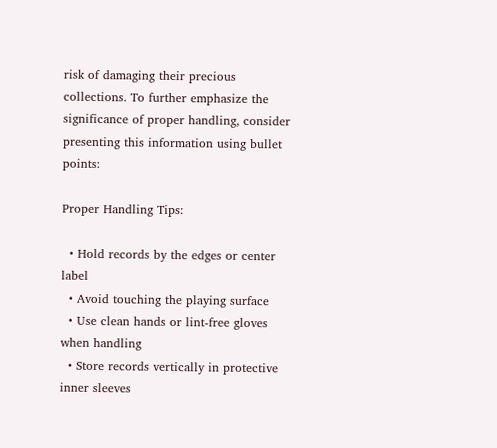risk of damaging their precious collections. To further emphasize the significance of proper handling, consider presenting this information using bullet points:

Proper Handling Tips:

  • Hold records by the edges or center label
  • Avoid touching the playing surface
  • Use clean hands or lint-free gloves when handling
  • Store records vertically in protective inner sleeves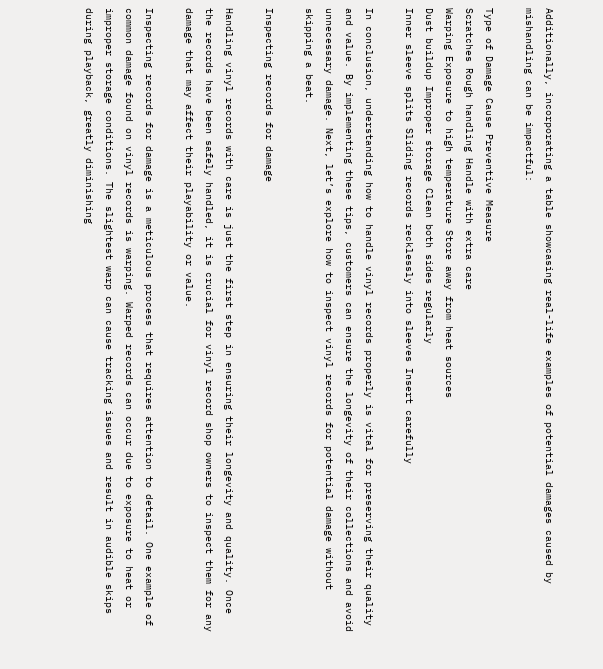Additionally, incorporating a table showcasing real-life examples of potential damages caused by mishandling can be impactful:

Type of Damage Cause Preventive Measure
Scratches Rough handling Handle with extra care
Warping Exposure to high temperature Store away from heat sources
Dust buildup Improper storage Clean both sides regularly
Inner sleeve splits Sliding records recklessly into sleeves Insert carefully

In conclusion, understanding how to handle vinyl records properly is vital for preserving their quality and value. By implementing these tips, customers can ensure the longevity of their collections and avoid unnecessary damage. Next, let’s explore how to inspect vinyl records for potential damage without skipping a beat.

Inspecting records for damage

Handling vinyl records with care is just the first step in ensuring their longevity and quality. Once the records have been safely handled, it is crucial for vinyl record shop owners to inspect them for any damage that may affect their playability or value.

Inspecting records for damage is a meticulous process that requires attention to detail. One example of common damage found on vinyl records is warping. Warped records can occur due to exposure to heat or improper storage conditions. The slightest warp can cause tracking issues and result in audible skips during playback, greatly diminishing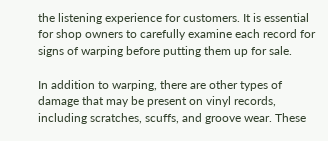the listening experience for customers. It is essential for shop owners to carefully examine each record for signs of warping before putting them up for sale.

In addition to warping, there are other types of damage that may be present on vinyl records, including scratches, scuffs, and groove wear. These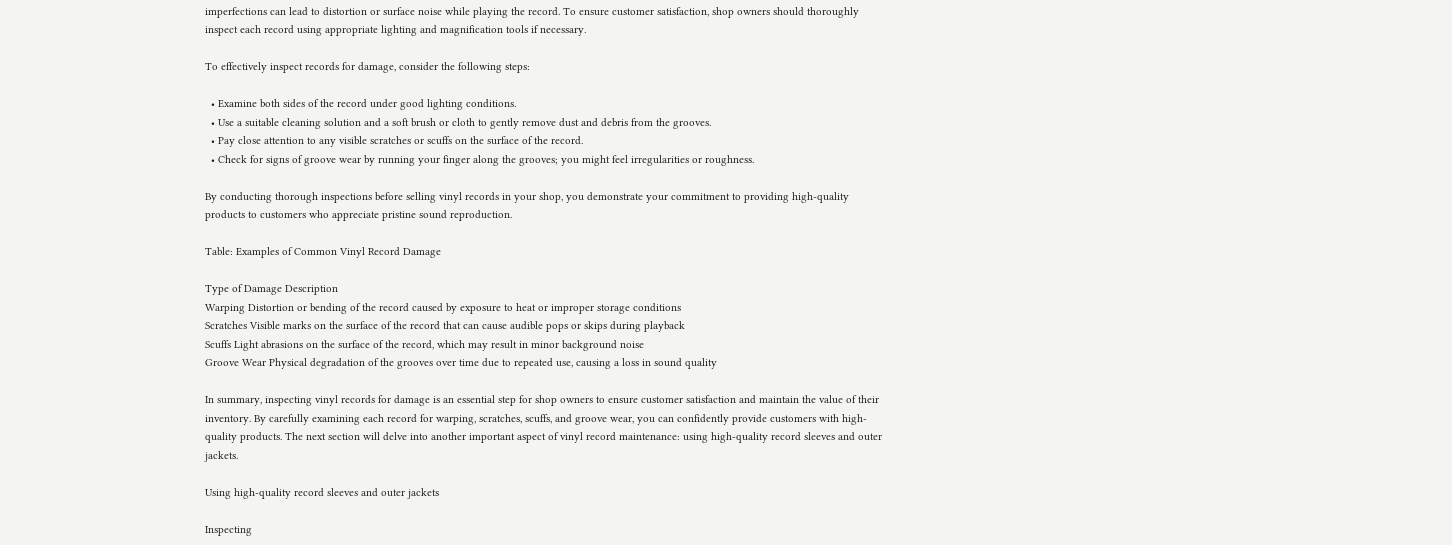imperfections can lead to distortion or surface noise while playing the record. To ensure customer satisfaction, shop owners should thoroughly inspect each record using appropriate lighting and magnification tools if necessary.

To effectively inspect records for damage, consider the following steps:

  • Examine both sides of the record under good lighting conditions.
  • Use a suitable cleaning solution and a soft brush or cloth to gently remove dust and debris from the grooves.
  • Pay close attention to any visible scratches or scuffs on the surface of the record.
  • Check for signs of groove wear by running your finger along the grooves; you might feel irregularities or roughness.

By conducting thorough inspections before selling vinyl records in your shop, you demonstrate your commitment to providing high-quality products to customers who appreciate pristine sound reproduction.

Table: Examples of Common Vinyl Record Damage

Type of Damage Description
Warping Distortion or bending of the record caused by exposure to heat or improper storage conditions
Scratches Visible marks on the surface of the record that can cause audible pops or skips during playback
Scuffs Light abrasions on the surface of the record, which may result in minor background noise
Groove Wear Physical degradation of the grooves over time due to repeated use, causing a loss in sound quality

In summary, inspecting vinyl records for damage is an essential step for shop owners to ensure customer satisfaction and maintain the value of their inventory. By carefully examining each record for warping, scratches, scuffs, and groove wear, you can confidently provide customers with high-quality products. The next section will delve into another important aspect of vinyl record maintenance: using high-quality record sleeves and outer jackets.

Using high-quality record sleeves and outer jackets

Inspecting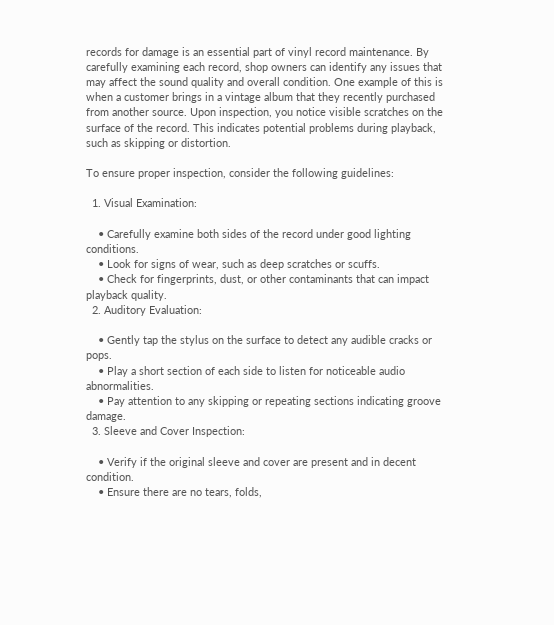records for damage is an essential part of vinyl record maintenance. By carefully examining each record, shop owners can identify any issues that may affect the sound quality and overall condition. One example of this is when a customer brings in a vintage album that they recently purchased from another source. Upon inspection, you notice visible scratches on the surface of the record. This indicates potential problems during playback, such as skipping or distortion.

To ensure proper inspection, consider the following guidelines:

  1. Visual Examination:

    • Carefully examine both sides of the record under good lighting conditions.
    • Look for signs of wear, such as deep scratches or scuffs.
    • Check for fingerprints, dust, or other contaminants that can impact playback quality.
  2. Auditory Evaluation:

    • Gently tap the stylus on the surface to detect any audible cracks or pops.
    • Play a short section of each side to listen for noticeable audio abnormalities.
    • Pay attention to any skipping or repeating sections indicating groove damage.
  3. Sleeve and Cover Inspection:

    • Verify if the original sleeve and cover are present and in decent condition.
    • Ensure there are no tears, folds,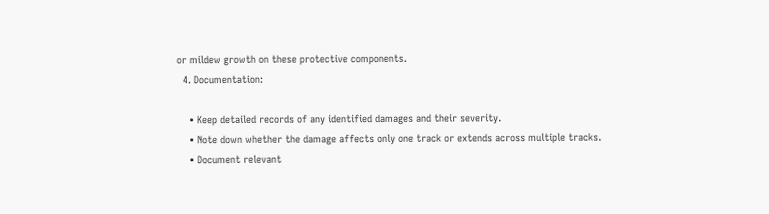or mildew growth on these protective components.
  4. Documentation:

    • Keep detailed records of any identified damages and their severity.
    • Note down whether the damage affects only one track or extends across multiple tracks.
    • Document relevant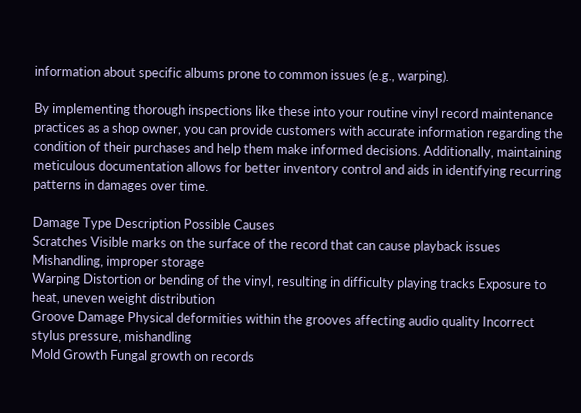information about specific albums prone to common issues (e.g., warping).

By implementing thorough inspections like these into your routine vinyl record maintenance practices as a shop owner, you can provide customers with accurate information regarding the condition of their purchases and help them make informed decisions. Additionally, maintaining meticulous documentation allows for better inventory control and aids in identifying recurring patterns in damages over time.

Damage Type Description Possible Causes
Scratches Visible marks on the surface of the record that can cause playback issues Mishandling, improper storage
Warping Distortion or bending of the vinyl, resulting in difficulty playing tracks Exposure to heat, uneven weight distribution
Groove Damage Physical deformities within the grooves affecting audio quality Incorrect stylus pressure, mishandling
Mold Growth Fungal growth on records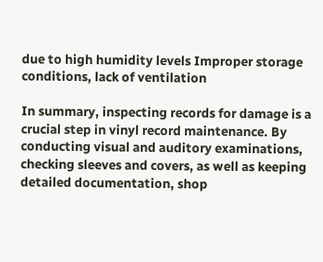due to high humidity levels Improper storage conditions, lack of ventilation

In summary, inspecting records for damage is a crucial step in vinyl record maintenance. By conducting visual and auditory examinations, checking sleeves and covers, as well as keeping detailed documentation, shop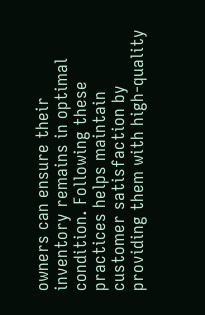owners can ensure their inventory remains in optimal condition. Following these practices helps maintain customer satisfaction by providing them with high-quality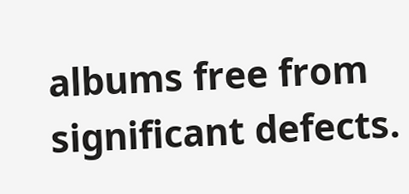albums free from significant defects.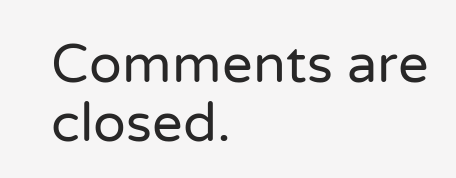Comments are closed.